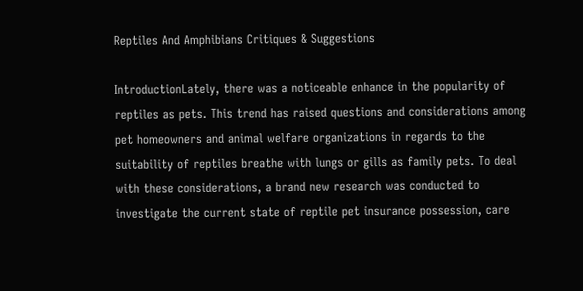Reptiles And Amphibians Critiques & Suggestions

IntroductionLately, there was a noticeable enhance in the popularity of reptiles as pets. This trend has raised questions and considerations among pet homeowners and animal welfare organizations in regards to the suitability of reptiles breathe with lungs or gills as family pets. To deal with these considerations, a brand new research was conducted to investigate the current state of reptile pet insurance possession, care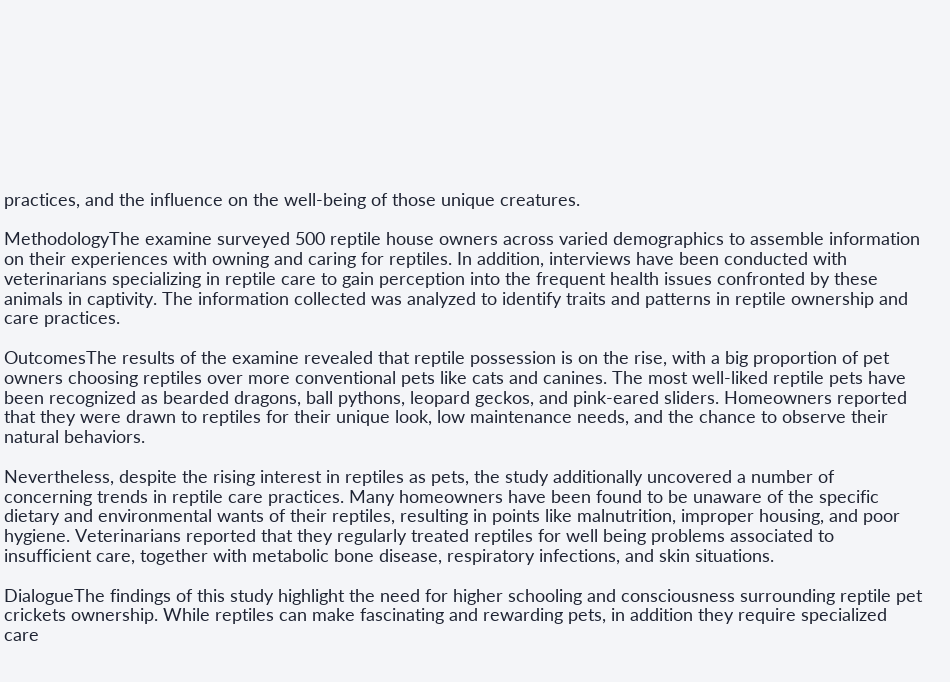practices, and the influence on the well-being of those unique creatures.

MethodologyThe examine surveyed 500 reptile house owners across varied demographics to assemble information on their experiences with owning and caring for reptiles. In addition, interviews have been conducted with veterinarians specializing in reptile care to gain perception into the frequent health issues confronted by these animals in captivity. The information collected was analyzed to identify traits and patterns in reptile ownership and care practices.

OutcomesThe results of the examine revealed that reptile possession is on the rise, with a big proportion of pet owners choosing reptiles over more conventional pets like cats and canines. The most well-liked reptile pets have been recognized as bearded dragons, ball pythons, leopard geckos, and pink-eared sliders. Homeowners reported that they were drawn to reptiles for their unique look, low maintenance needs, and the chance to observe their natural behaviors.

Nevertheless, despite the rising interest in reptiles as pets, the study additionally uncovered a number of concerning trends in reptile care practices. Many homeowners have been found to be unaware of the specific dietary and environmental wants of their reptiles, resulting in points like malnutrition, improper housing, and poor hygiene. Veterinarians reported that they regularly treated reptiles for well being problems associated to insufficient care, together with metabolic bone disease, respiratory infections, and skin situations.

DialogueThe findings of this study highlight the need for higher schooling and consciousness surrounding reptile pet crickets ownership. While reptiles can make fascinating and rewarding pets, in addition they require specialized care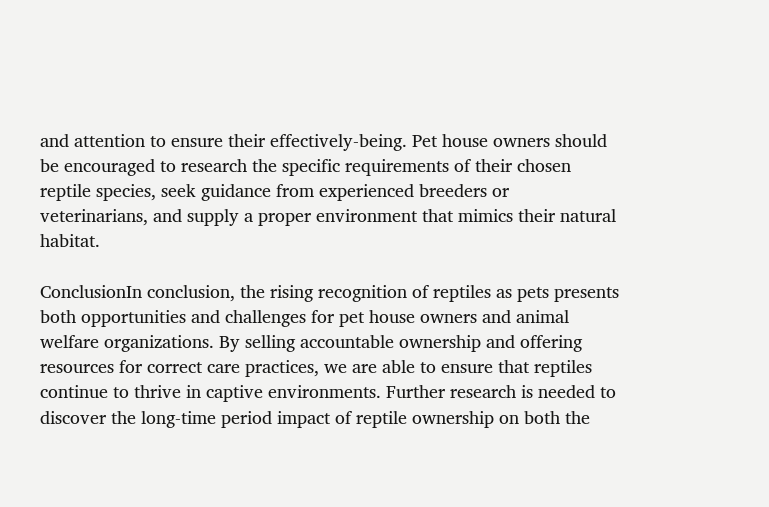and attention to ensure their effectively-being. Pet house owners should be encouraged to research the specific requirements of their chosen reptile species, seek guidance from experienced breeders or veterinarians, and supply a proper environment that mimics their natural habitat.

ConclusionIn conclusion, the rising recognition of reptiles as pets presents both opportunities and challenges for pet house owners and animal welfare organizations. By selling accountable ownership and offering resources for correct care practices, we are able to ensure that reptiles continue to thrive in captive environments. Further research is needed to discover the long-time period impact of reptile ownership on both the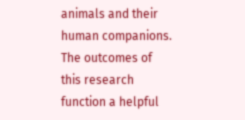animals and their human companions. The outcomes of this research function a helpful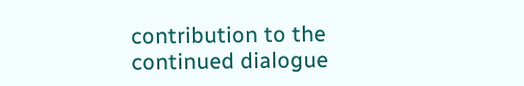contribution to the continued dialogue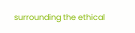surrounding the ethical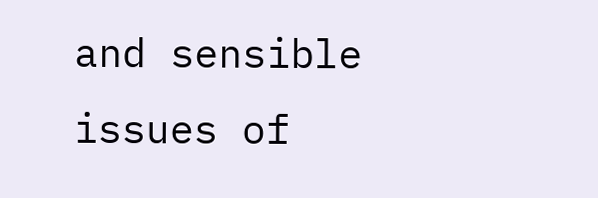and sensible issues of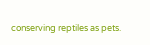conserving reptiles as pets.